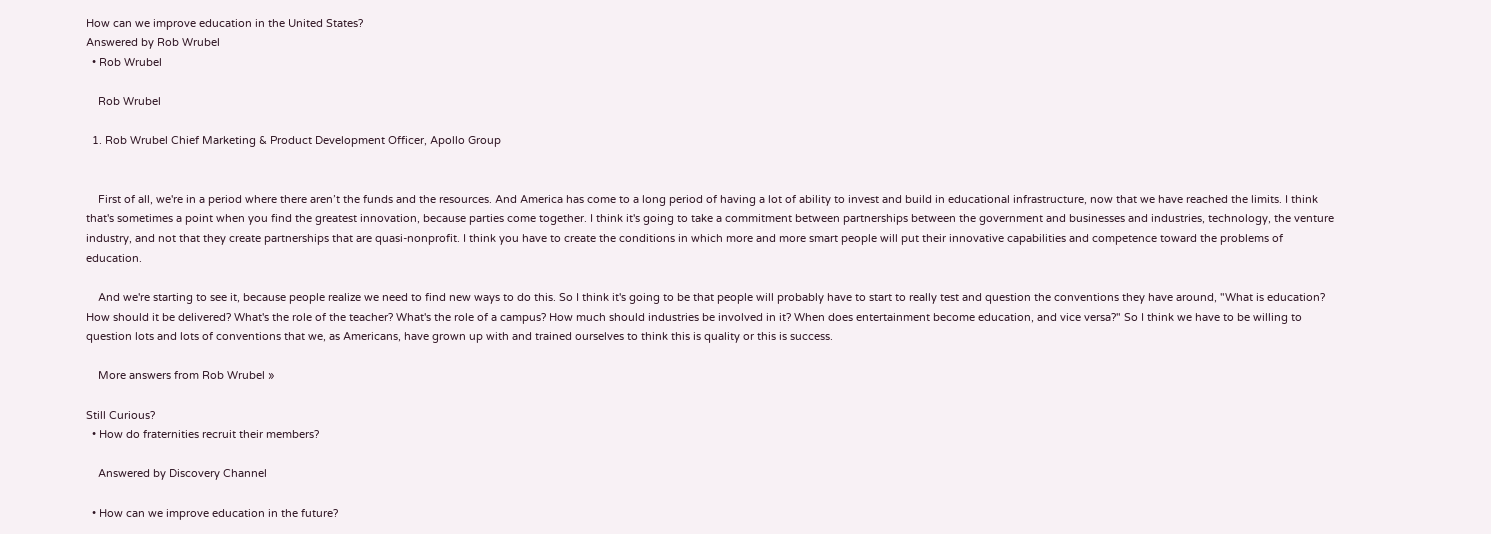How can we improve education in the United States?
Answered by Rob Wrubel
  • Rob Wrubel

    Rob Wrubel

  1. Rob Wrubel Chief Marketing & Product Development Officer, Apollo Group


    First of all, we're in a period where there aren’t the funds and the resources. And America has come to a long period of having a lot of ability to invest and build in educational infrastructure, now that we have reached the limits. I think that's sometimes a point when you find the greatest innovation, because parties come together. I think it's going to take a commitment between partnerships between the government and businesses and industries, technology, the venture industry, and not that they create partnerships that are quasi-nonprofit. I think you have to create the conditions in which more and more smart people will put their innovative capabilities and competence toward the problems of education.

    And we're starting to see it, because people realize we need to find new ways to do this. So I think it's going to be that people will probably have to start to really test and question the conventions they have around, "What is education? How should it be delivered? What's the role of the teacher? What's the role of a campus? How much should industries be involved in it? When does entertainment become education, and vice versa?" So I think we have to be willing to question lots and lots of conventions that we, as Americans, have grown up with and trained ourselves to think this is quality or this is success.

    More answers from Rob Wrubel »

Still Curious?
  • How do fraternities recruit their members?

    Answered by Discovery Channel

  • How can we improve education in the future?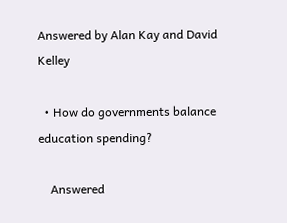Answered by Alan Kay and David Kelley

  • How do governments balance education spending?

    Answered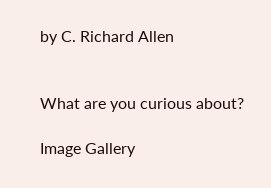by C. Richard Allen


What are you curious about?

Image Gallery